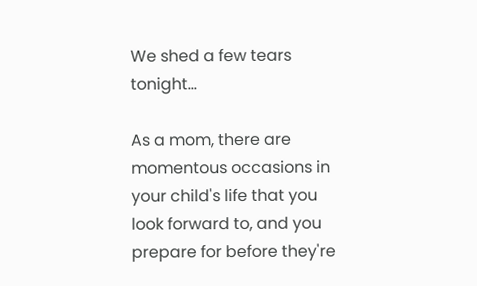We shed a few tears tonight...

As a mom, there are momentous occasions in your child's life that you look forward to, and you prepare for before they're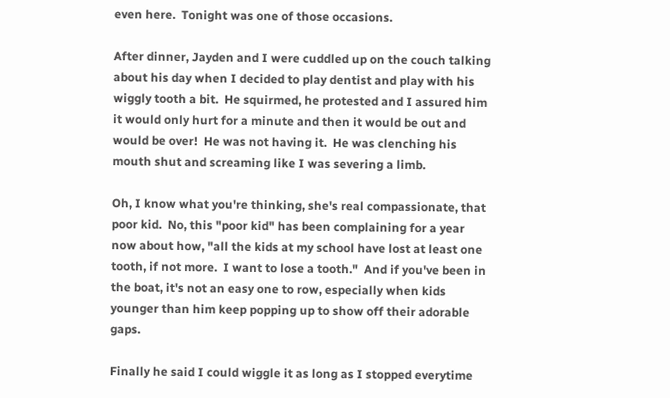even here.  Tonight was one of those occasions.

After dinner, Jayden and I were cuddled up on the couch talking about his day when I decided to play dentist and play with his wiggly tooth a bit.  He squirmed, he protested and I assured him it would only hurt for a minute and then it would be out and would be over!  He was not having it.  He was clenching his mouth shut and screaming like I was severing a limb.

Oh, I know what you're thinking, she's real compassionate, that poor kid.  No, this "poor kid" has been complaining for a year now about how, "all the kids at my school have lost at least one tooth, if not more.  I want to lose a tooth."  And if you've been in the boat, it's not an easy one to row, especially when kids younger than him keep popping up to show off their adorable gaps.

Finally he said I could wiggle it as long as I stopped everytime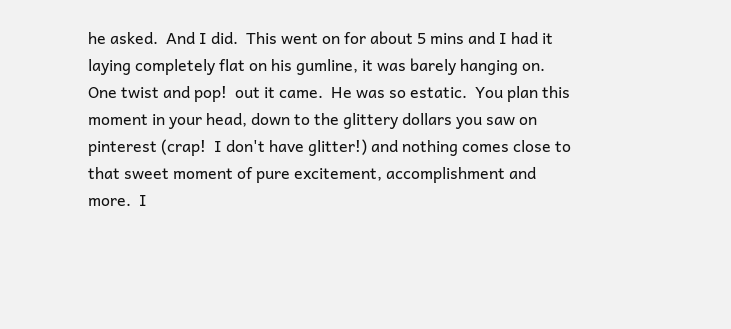he asked.  And I did.  This went on for about 5 mins and I had it laying completely flat on his gumline, it was barely hanging on.  One twist and pop!  out it came.  He was so estatic.  You plan this moment in your head, down to the glittery dollars you saw on pinterest (crap!  I don't have glitter!) and nothing comes close to that sweet moment of pure excitement, accomplishment and more.  I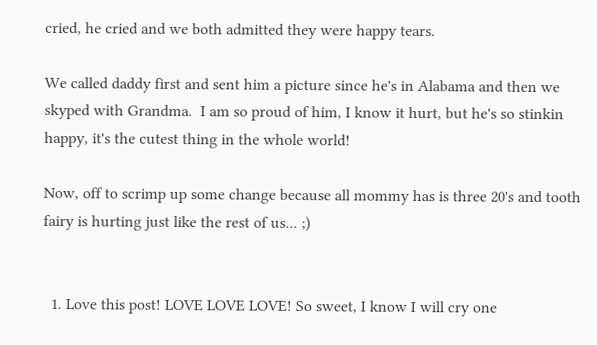cried, he cried and we both admitted they were happy tears.

We called daddy first and sent him a picture since he's in Alabama and then we skyped with Grandma.  I am so proud of him, I know it hurt, but he's so stinkin happy, it's the cutest thing in the whole world!

Now, off to scrimp up some change because all mommy has is three 20's and tooth fairy is hurting just like the rest of us... ;)


  1. Love this post! LOVE LOVE LOVE! So sweet, I know I will cry one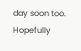day soon too. Hopefully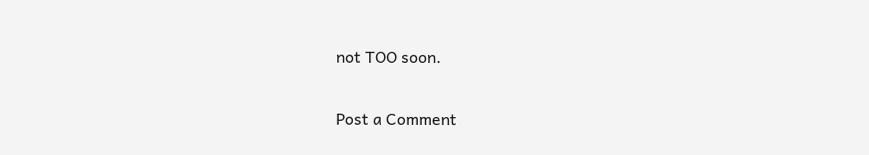not TOO soon.


Post a Comment